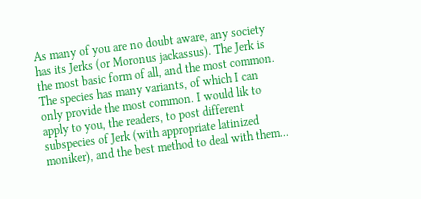As many of you are no doubt aware, any society has its Jerks (or Moronus jackassus). The Jerk is the most basic form of all, and the most common. The species has many variants, of which I can only provide the most common. I would lik to apply to you, the readers, to post different subspecies of Jerk (with appropriate latinized moniker), and the best method to deal with them...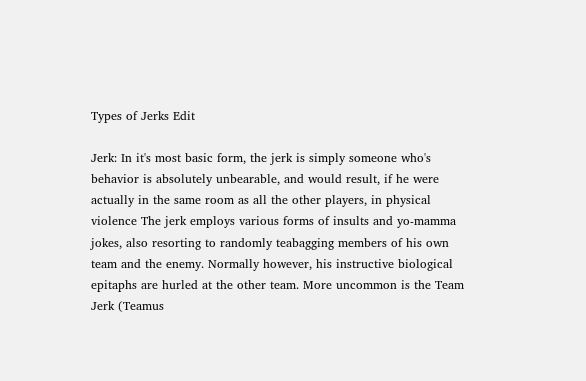Types of Jerks Edit

Jerk: In it's most basic form, the jerk is simply someone who's behavior is absolutely unbearable, and would result, if he were actually in the same room as all the other players, in physical violence The jerk employs various forms of insults and yo-mamma jokes, also resorting to randomly teabagging members of his own team and the enemy. Normally however, his instructive biological epitaphs are hurled at the other team. More uncommon is the Team Jerk (Teamus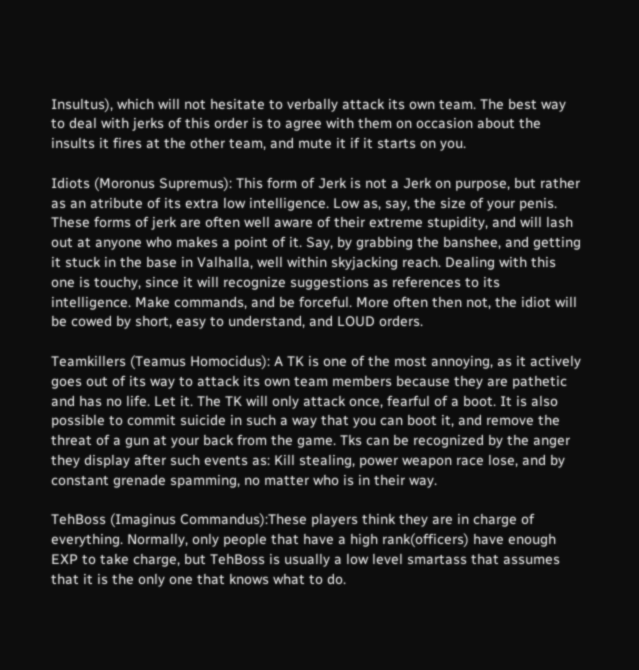Insultus), which will not hesitate to verbally attack its own team. The best way to deal with jerks of this order is to agree with them on occasion about the insults it fires at the other team, and mute it if it starts on you.

Idiots (Moronus Supremus): This form of Jerk is not a Jerk on purpose, but rather as an atribute of its extra low intelligence. Low as, say, the size of your penis. These forms of jerk are often well aware of their extreme stupidity, and will lash out at anyone who makes a point of it. Say, by grabbing the banshee, and getting it stuck in the base in Valhalla, well within skyjacking reach. Dealing with this one is touchy, since it will recognize suggestions as references to its intelligence. Make commands, and be forceful. More often then not, the idiot will be cowed by short, easy to understand, and LOUD orders.

Teamkillers (Teamus Homocidus): A TK is one of the most annoying, as it actively goes out of its way to attack its own team members because they are pathetic and has no life. Let it. The TK will only attack once, fearful of a boot. It is also possible to commit suicide in such a way that you can boot it, and remove the threat of a gun at your back from the game. Tks can be recognized by the anger they display after such events as: Kill stealing, power weapon race lose, and by constant grenade spamming, no matter who is in their way.

TehBoss (Imaginus Commandus):These players think they are in charge of everything. Normally, only people that have a high rank(officers) have enough EXP to take charge, but TehBoss is usually a low level smartass that assumes that it is the only one that knows what to do.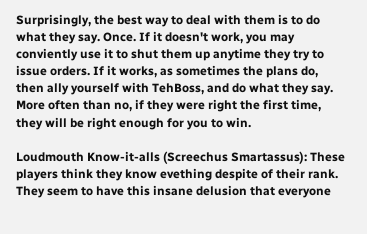Surprisingly, the best way to deal with them is to do what they say. Once. If it doesn't work, you may conviently use it to shut them up anytime they try to issue orders. If it works, as sometimes the plans do, then ally yourself with TehBoss, and do what they say. More often than no, if they were right the first time, they will be right enough for you to win.

Loudmouth Know-it-alls (Screechus Smartassus): These players think they know evething despite of their rank. They seem to have this insane delusion that everyone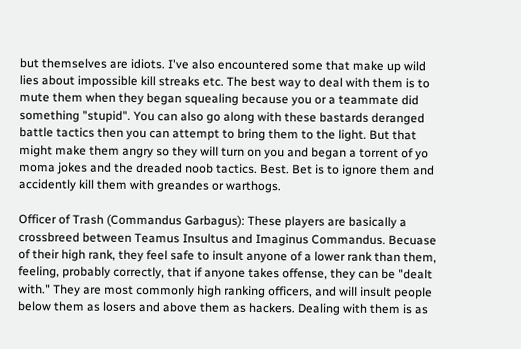but themselves are idiots. I've also encountered some that make up wild lies about impossible kill streaks etc. The best way to deal with them is to mute them when they began squealing because you or a teammate did something "stupid". You can also go along with these bastards deranged battle tactics then you can attempt to bring them to the light. But that might make them angry so they will turn on you and began a torrent of yo moma jokes and the dreaded noob tactics. Best. Bet is to ignore them and accidently kill them with greandes or warthogs.

Officer of Trash (Commandus Garbagus): These players are basically a crossbreed between Teamus Insultus and Imaginus Commandus. Becuase of their high rank, they feel safe to insult anyone of a lower rank than them, feeling, probably correctly, that if anyone takes offense, they can be "dealt with." They are most commonly high ranking officers, and will insult people below them as losers and above them as hackers. Dealing with them is as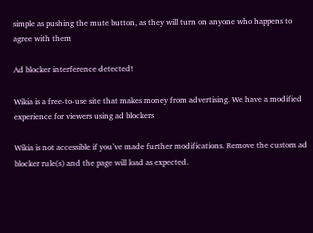simple as pushing the mute button, as they will turn on anyone who happens to agree with them

Ad blocker interference detected!

Wikia is a free-to-use site that makes money from advertising. We have a modified experience for viewers using ad blockers

Wikia is not accessible if you’ve made further modifications. Remove the custom ad blocker rule(s) and the page will load as expected.